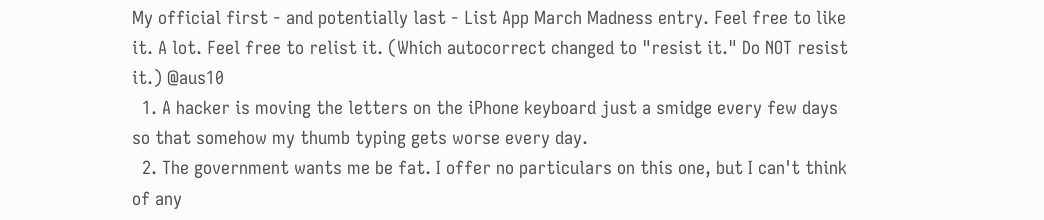My official first - and potentially last - List App March Madness entry. Feel free to like it. A lot. Feel free to relist it. (Which autocorrect changed to "resist it." Do NOT resist it.) @aus10
  1. A hacker is moving the letters on the iPhone keyboard just a smidge every few days so that somehow my thumb typing gets worse every day.
  2. The government wants me be fat. I offer no particulars on this one, but I can't think of any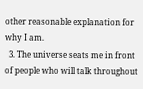other reasonable explanation for why I am.
  3. The universe seats me in front of people who will talk throughout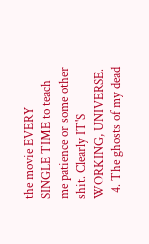the movie EVERY SINGLE TIME to teach me patience or some other shit. Clearly IT'S WORKING, UNIVERSE.
  4. The ghosts of my dead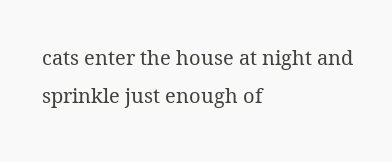cats enter the house at night and sprinkle just enough of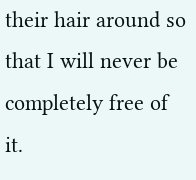their hair around so that I will never be completely free of it.